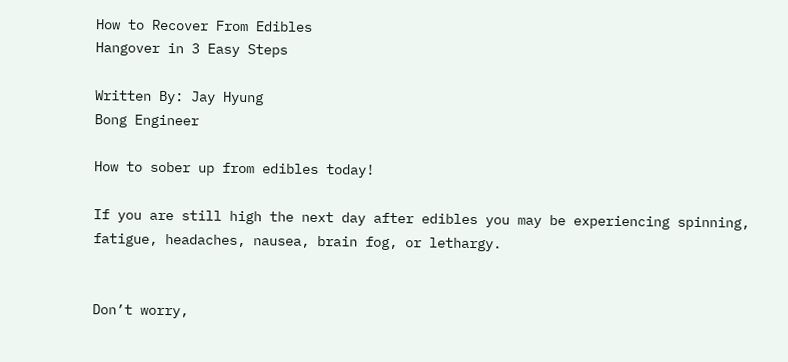How to Recover From Edibles
Hangover in 3 Easy Steps

Written By: Jay Hyung
Bong Engineer

How to sober up from edibles today!

If you are still high the next day after edibles you may be experiencing spinning, fatigue, headaches, nausea, brain fog, or lethargy.


Don’t worry,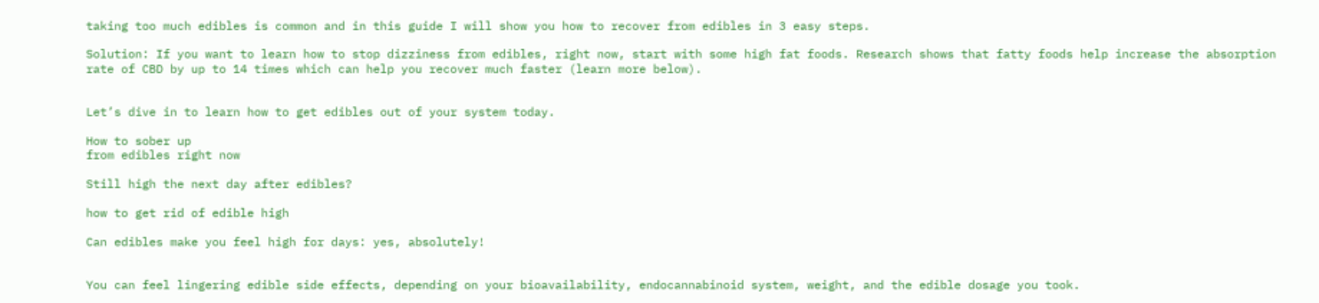taking too much edibles is common and in this guide I will show you how to recover from edibles in 3 easy steps.

Solution: If you want to learn how to stop dizziness from edibles, right now, start with some high fat foods. Research shows that fatty foods help increase the absorption rate of CBD by up to 14 times which can help you recover much faster (learn more below).


Let’s dive in to learn how to get edibles out of your system today.

How to sober up
from edibles right now

Still high the next day after edibles?

how to get rid of edible high

Can edibles make you feel high for days: yes, absolutely!


You can feel lingering edible side effects, depending on your bioavailability, endocannabinoid system, weight, and the edible dosage you took.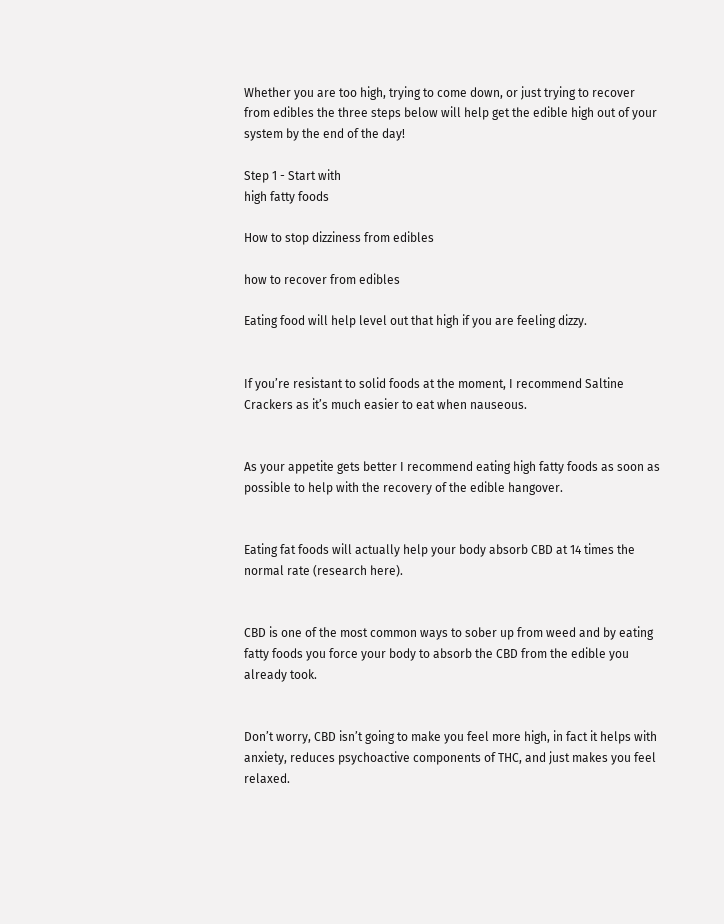Whether you are too high, trying to come down, or just trying to recover from edibles the three steps below will help get the edible high out of your system by the end of the day!

Step 1 - Start with
high fatty foods

How to stop dizziness from edibles

how to recover from edibles

Eating food will help level out that high if you are feeling dizzy.


If you’re resistant to solid foods at the moment, I recommend Saltine Crackers as it’s much easier to eat when nauseous.


As your appetite gets better I recommend eating high fatty foods as soon as possible to help with the recovery of the edible hangover.


Eating fat foods will actually help your body absorb CBD at 14 times the normal rate (research here).


CBD is one of the most common ways to sober up from weed and by eating fatty foods you force your body to absorb the CBD from the edible you already took.


Don’t worry, CBD isn’t going to make you feel more high, in fact it helps with anxiety, reduces psychoactive components of THC, and just makes you feel relaxed.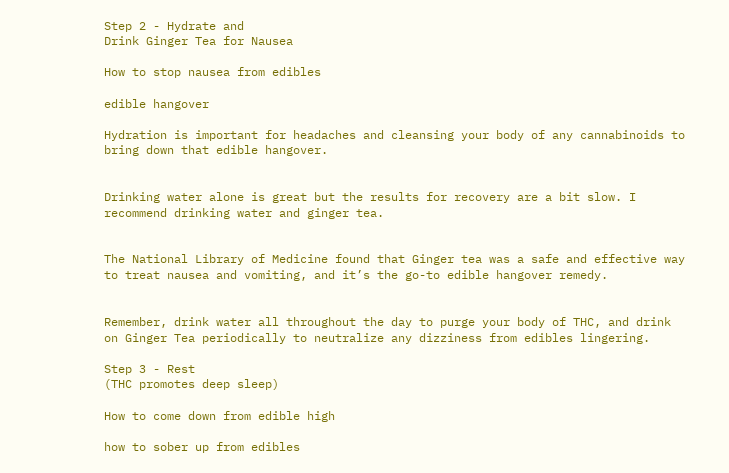Step 2 - Hydrate and
Drink Ginger Tea for Nausea

How to stop nausea from edibles

edible hangover

Hydration is important for headaches and cleansing your body of any cannabinoids to bring down that edible hangover.


Drinking water alone is great but the results for recovery are a bit slow. I recommend drinking water and ginger tea.


The National Library of Medicine found that Ginger tea was a safe and effective way to treat nausea and vomiting, and it’s the go-to edible hangover remedy.


Remember, drink water all throughout the day to purge your body of THC, and drink on Ginger Tea periodically to neutralize any dizziness from edibles lingering.

Step 3 - Rest
(THC promotes deep sleep)

How to come down from edible high

how to sober up from edibles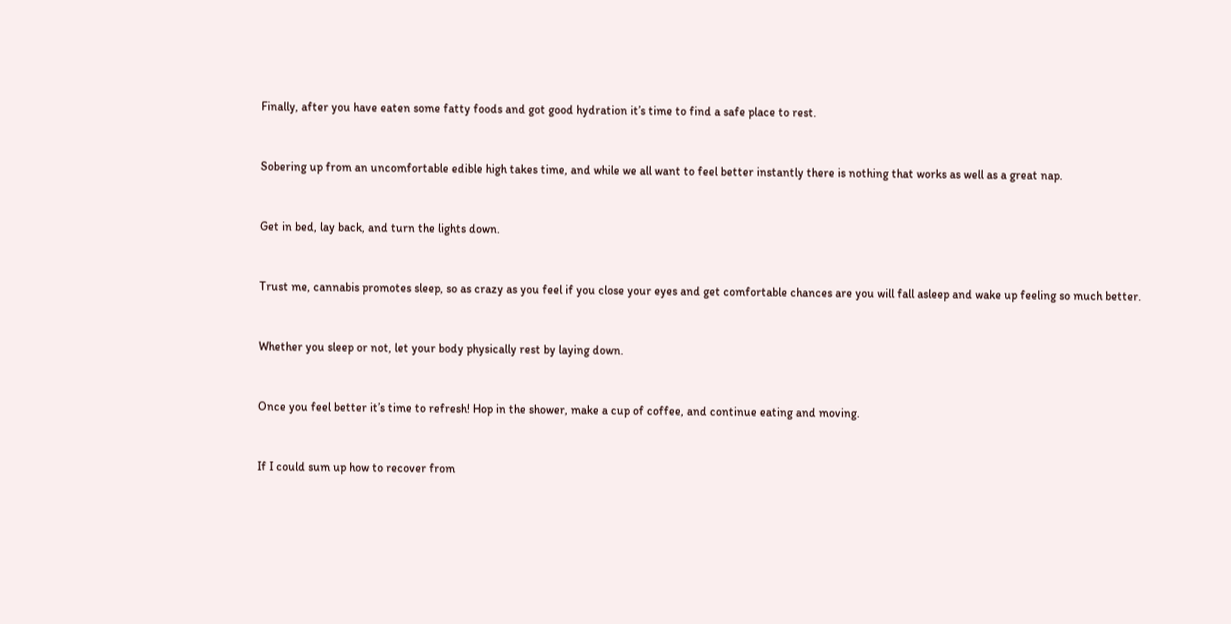Finally, after you have eaten some fatty foods and got good hydration it’s time to find a safe place to rest.


Sobering up from an uncomfortable edible high takes time, and while we all want to feel better instantly there is nothing that works as well as a great nap.


Get in bed, lay back, and turn the lights down.


Trust me, cannabis promotes sleep, so as crazy as you feel if you close your eyes and get comfortable chances are you will fall asleep and wake up feeling so much better.


Whether you sleep or not, let your body physically rest by laying down.


Once you feel better it’s time to refresh! Hop in the shower, make a cup of coffee, and continue eating and moving.


If I could sum up how to recover from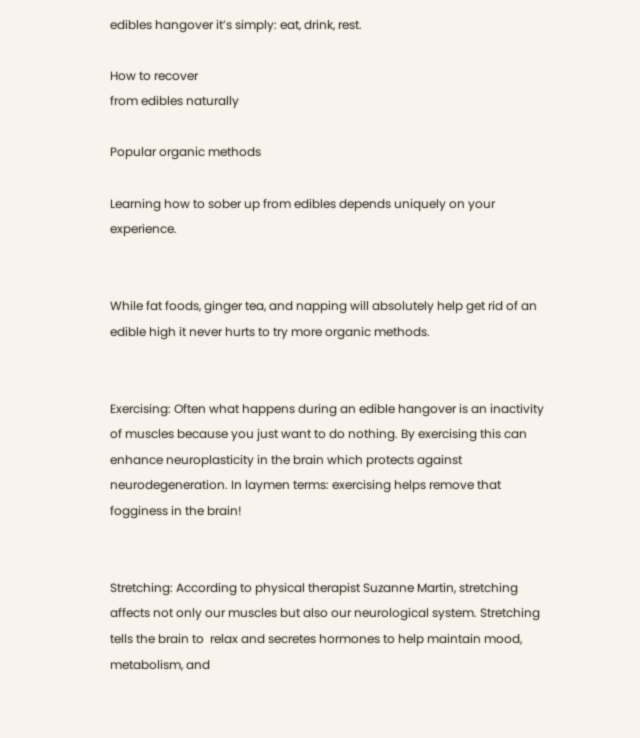edibles hangover it’s simply: eat, drink, rest.

How to recover
from edibles naturally

Popular organic methods

Learning how to sober up from edibles depends uniquely on your experience.


While fat foods, ginger tea, and napping will absolutely help get rid of an edible high it never hurts to try more organic methods.


Exercising: Often what happens during an edible hangover is an inactivity of muscles because you just want to do nothing. By exercising this can enhance neuroplasticity in the brain which protects against neurodegeneration. In laymen terms: exercising helps remove that fogginess in the brain!


Stretching: According to physical therapist Suzanne Martin, stretching affects not only our muscles but also our neurological system. Stretching tells the brain to  relax and secretes hormones to help maintain mood, metabolism, and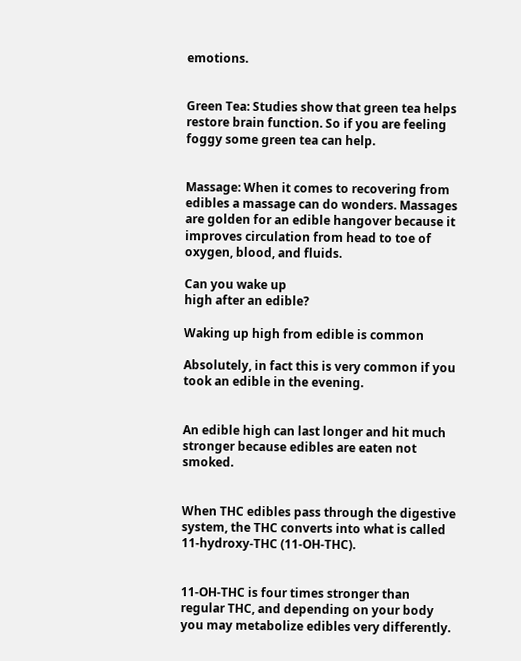emotions.


Green Tea: Studies show that green tea helps restore brain function. So if you are feeling foggy some green tea can help.


Massage: When it comes to recovering from edibles a massage can do wonders. Massages are golden for an edible hangover because it improves circulation from head to toe of oxygen, blood, and fluids.

Can you wake up
high after an edible?

Waking up high from edible is common

Absolutely, in fact this is very common if you took an edible in the evening.


An edible high can last longer and hit much stronger because edibles are eaten not smoked.


When THC edibles pass through the digestive system, the THC converts into what is called 11-hydroxy-THC (11-OH-THC).


11-OH-THC is four times stronger than regular THC, and depending on your body you may metabolize edibles very differently.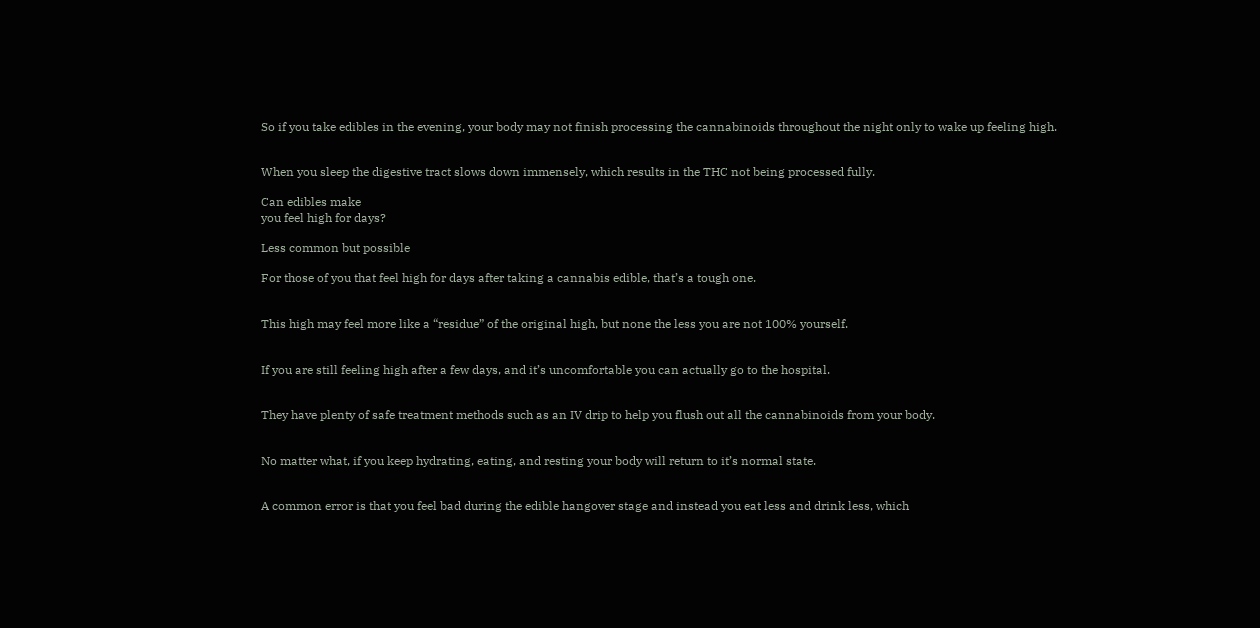So if you take edibles in the evening, your body may not finish processing the cannabinoids throughout the night only to wake up feeling high.


When you sleep the digestive tract slows down immensely, which results in the THC not being processed fully.

Can edibles make
you feel high for days?

Less common but possible

For those of you that feel high for days after taking a cannabis edible, that’s a tough one.


This high may feel more like a “residue” of the original high, but none the less you are not 100% yourself.


If you are still feeling high after a few days, and it’s uncomfortable you can actually go to the hospital.


They have plenty of safe treatment methods such as an IV drip to help you flush out all the cannabinoids from your body.


No matter what, if you keep hydrating, eating, and resting your body will return to it’s normal state.


A common error is that you feel bad during the edible hangover stage and instead you eat less and drink less, which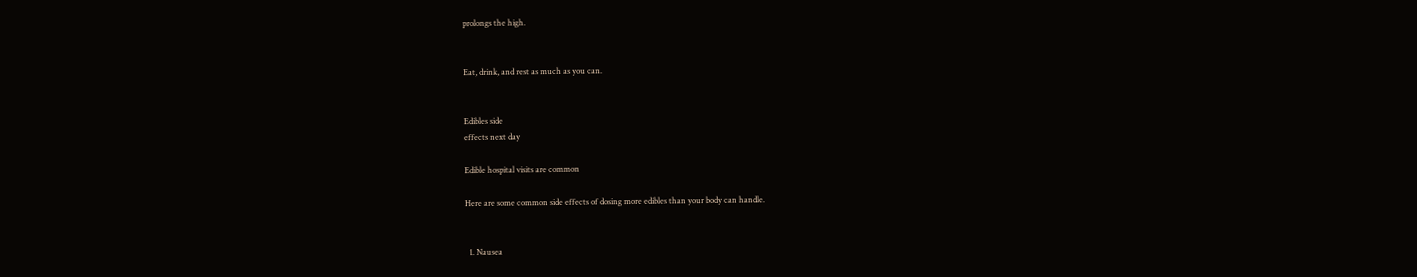prolongs the high.


Eat, drink, and rest as much as you can.


Edibles side
effects next day

Edible hospital visits are common

Here are some common side effects of dosing more edibles than your body can handle.


  1. Nausea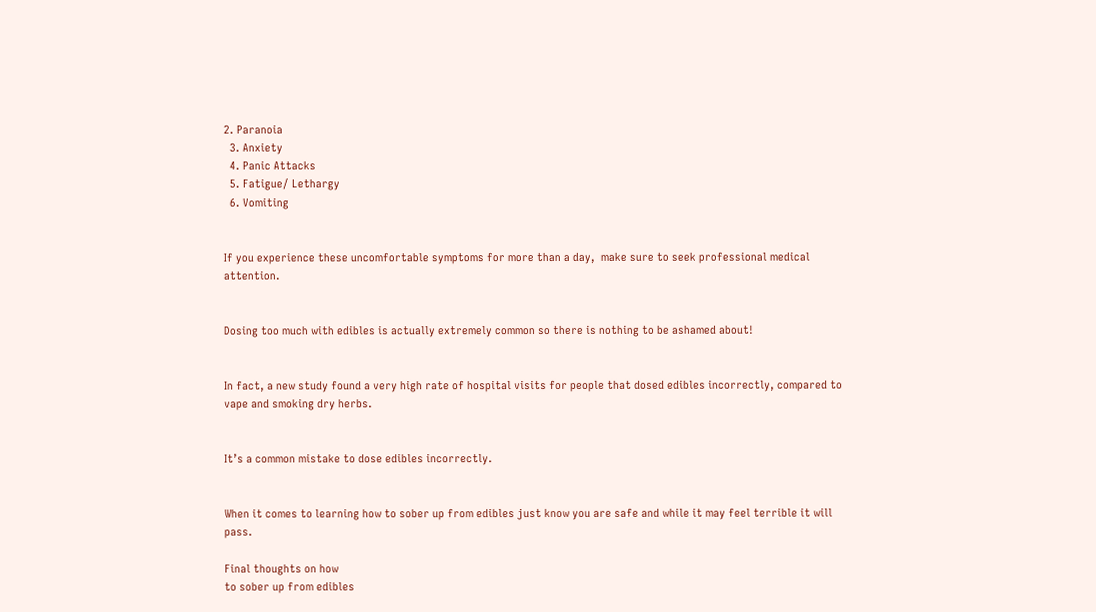2. Paranoia
  3. Anxiety
  4. Panic Attacks
  5. Fatigue/ Lethargy
  6. Vomiting


If you experience these uncomfortable symptoms for more than a day,  make sure to seek professional medical attention.


Dosing too much with edibles is actually extremely common so there is nothing to be ashamed about!


In fact, a new study found a very high rate of hospital visits for people that dosed edibles incorrectly, compared to vape and smoking dry herbs.


It’s a common mistake to dose edibles incorrectly.


When it comes to learning how to sober up from edibles just know you are safe and while it may feel terrible it will pass.

Final thoughts on how
to sober up from edibles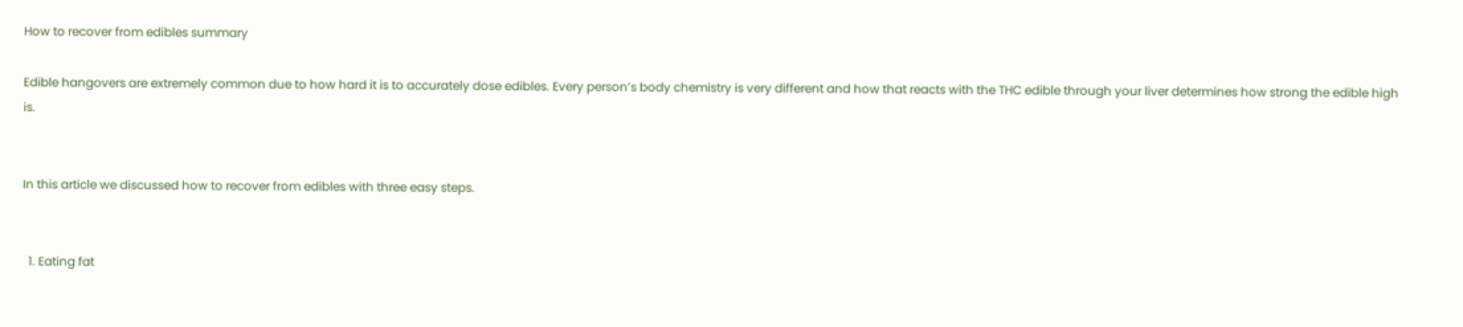How to recover from edibles summary

Edible hangovers are extremely common due to how hard it is to accurately dose edibles. Every person’s body chemistry is very different and how that reacts with the THC edible through your liver determines how strong the edible high is.


In this article we discussed how to recover from edibles with three easy steps.


  1. Eating fat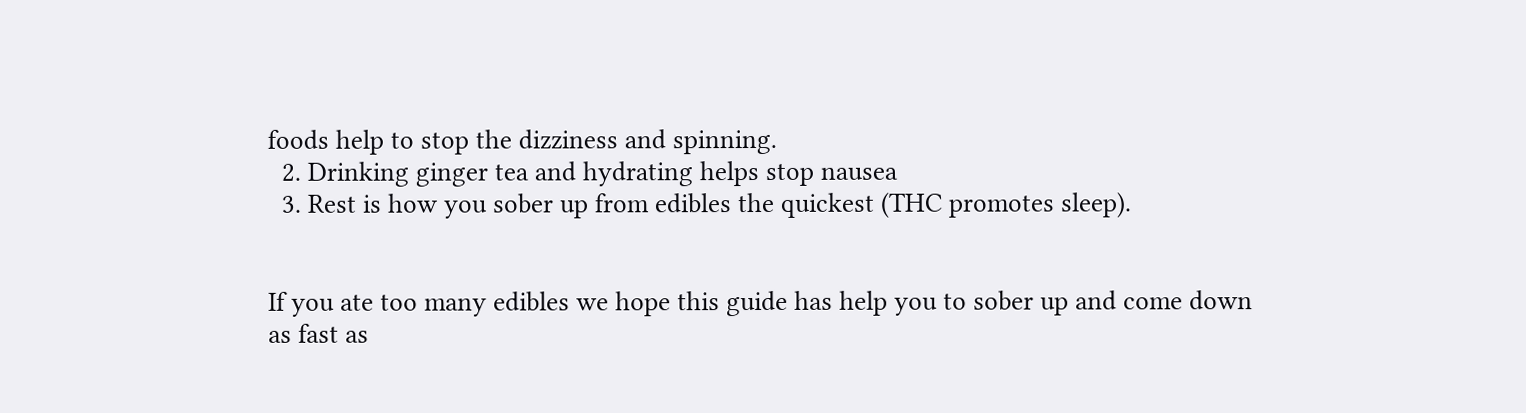foods help to stop the dizziness and spinning.
  2. Drinking ginger tea and hydrating helps stop nausea
  3. Rest is how you sober up from edibles the quickest (THC promotes sleep).


If you ate too many edibles we hope this guide has help you to sober up and come down as fast as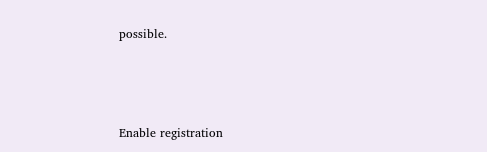possible.



Enable registration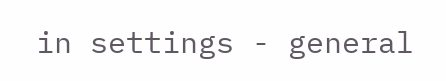in settings - general